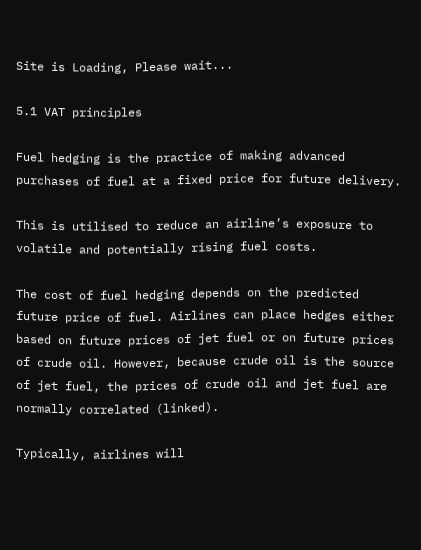Site is Loading, Please wait...

5.1 VAT principles

Fuel hedging is the practice of making advanced purchases of fuel at a fixed price for future delivery.

This is utilised to reduce an airline’s exposure to volatile and potentially rising fuel costs.

The cost of fuel hedging depends on the predicted future price of fuel. Airlines can place hedges either based on future prices of jet fuel or on future prices of crude oil. However, because crude oil is the source of jet fuel, the prices of crude oil and jet fuel are normally correlated (linked).

Typically, airlines will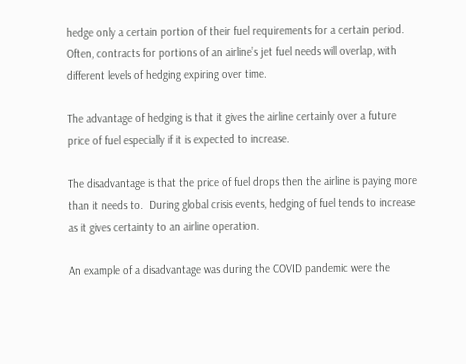hedge only a certain portion of their fuel requirements for a certain period. Often, contracts for portions of an airline’s jet fuel needs will overlap, with different levels of hedging expiring over time.

The advantage of hedging is that it gives the airline certainly over a future price of fuel especially if it is expected to increase.

The disadvantage is that the price of fuel drops then the airline is paying more than it needs to.  During global crisis events, hedging of fuel tends to increase as it gives certainty to an airline operation.

An example of a disadvantage was during the COVID pandemic were the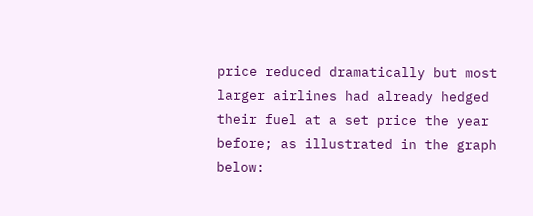price reduced dramatically but most larger airlines had already hedged their fuel at a set price the year before; as illustrated in the graph below: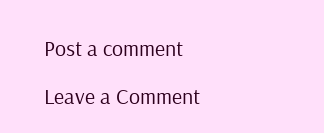Post a comment

Leave a Comment